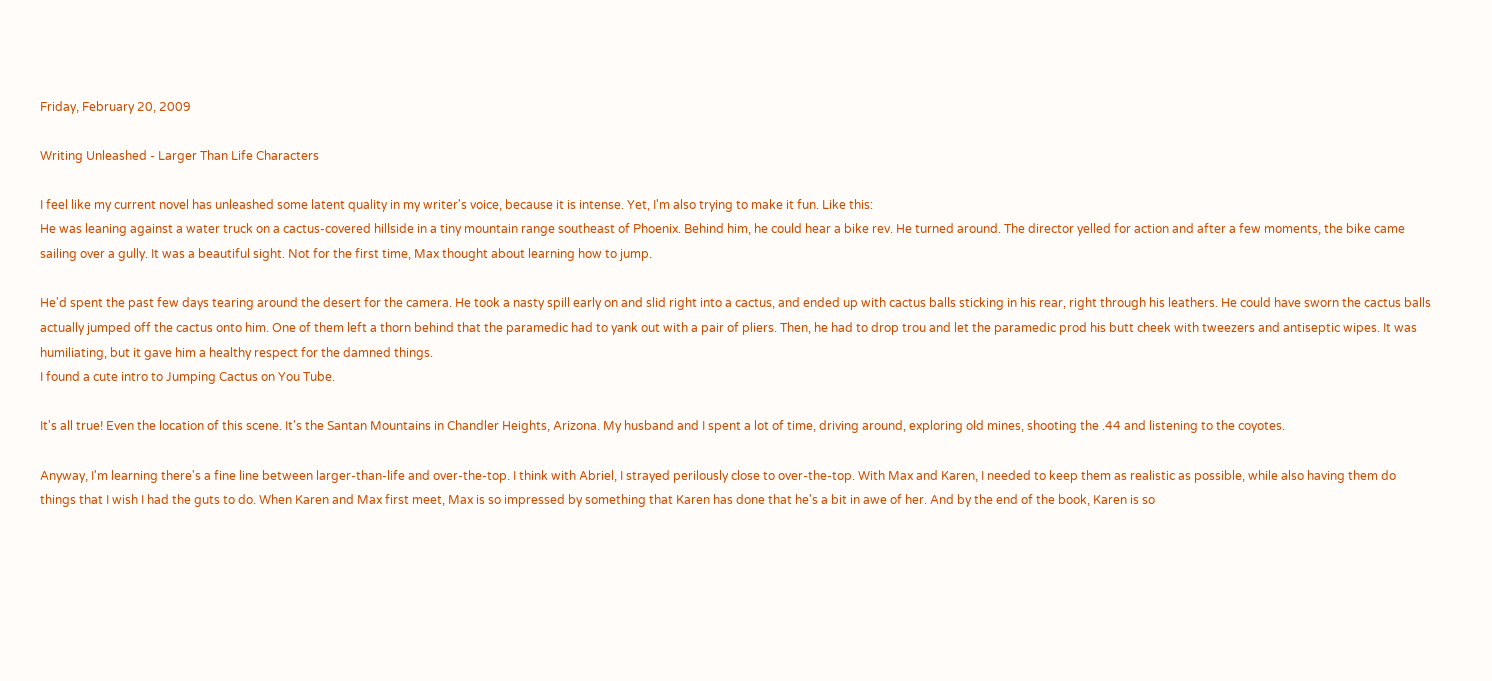Friday, February 20, 2009

Writing Unleashed - Larger Than Life Characters

I feel like my current novel has unleashed some latent quality in my writer's voice, because it is intense. Yet, I'm also trying to make it fun. Like this:
He was leaning against a water truck on a cactus-covered hillside in a tiny mountain range southeast of Phoenix. Behind him, he could hear a bike rev. He turned around. The director yelled for action and after a few moments, the bike came sailing over a gully. It was a beautiful sight. Not for the first time, Max thought about learning how to jump.

He'd spent the past few days tearing around the desert for the camera. He took a nasty spill early on and slid right into a cactus, and ended up with cactus balls sticking in his rear, right through his leathers. He could have sworn the cactus balls actually jumped off the cactus onto him. One of them left a thorn behind that the paramedic had to yank out with a pair of pliers. Then, he had to drop trou and let the paramedic prod his butt cheek with tweezers and antiseptic wipes. It was humiliating, but it gave him a healthy respect for the damned things.
I found a cute intro to Jumping Cactus on You Tube.

It's all true! Even the location of this scene. It's the Santan Mountains in Chandler Heights, Arizona. My husband and I spent a lot of time, driving around, exploring old mines, shooting the .44 and listening to the coyotes.

Anyway, I'm learning there's a fine line between larger-than-life and over-the-top. I think with Abriel, I strayed perilously close to over-the-top. With Max and Karen, I needed to keep them as realistic as possible, while also having them do things that I wish I had the guts to do. When Karen and Max first meet, Max is so impressed by something that Karen has done that he's a bit in awe of her. And by the end of the book, Karen is so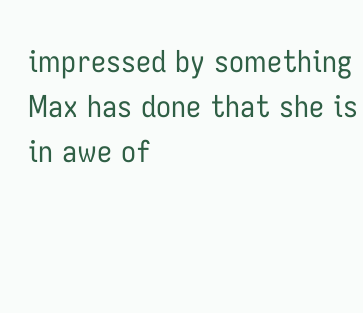impressed by something Max has done that she is in awe of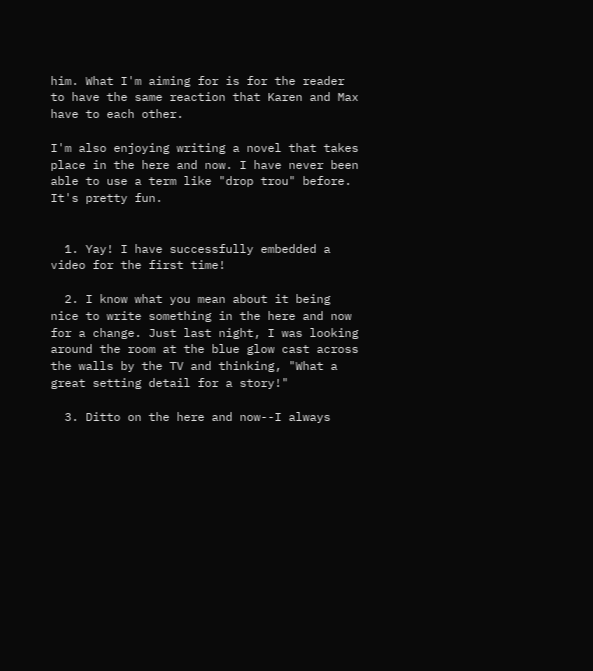him. What I'm aiming for is for the reader to have the same reaction that Karen and Max have to each other.

I'm also enjoying writing a novel that takes place in the here and now. I have never been able to use a term like "drop trou" before. It's pretty fun.


  1. Yay! I have successfully embedded a video for the first time!

  2. I know what you mean about it being nice to write something in the here and now for a change. Just last night, I was looking around the room at the blue glow cast across the walls by the TV and thinking, "What a great setting detail for a story!"

  3. Ditto on the here and now--I always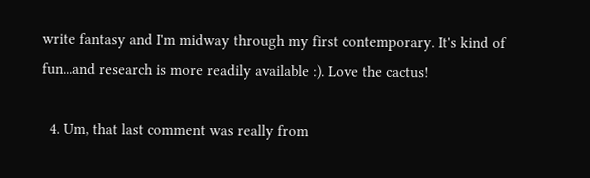write fantasy and I'm midway through my first contemporary. It's kind of fun...and research is more readily available :). Love the cactus!

  4. Um, that last comment was really from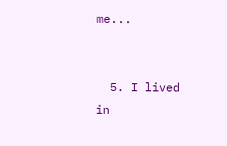me...


  5. I lived in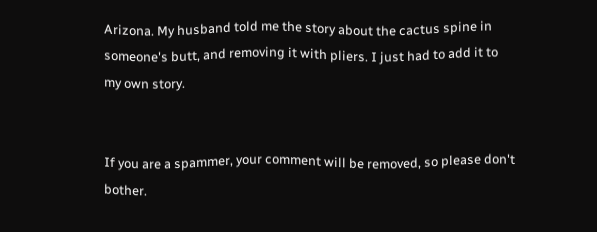Arizona. My husband told me the story about the cactus spine in someone's butt, and removing it with pliers. I just had to add it to my own story.


If you are a spammer, your comment will be removed, so please don't bother.